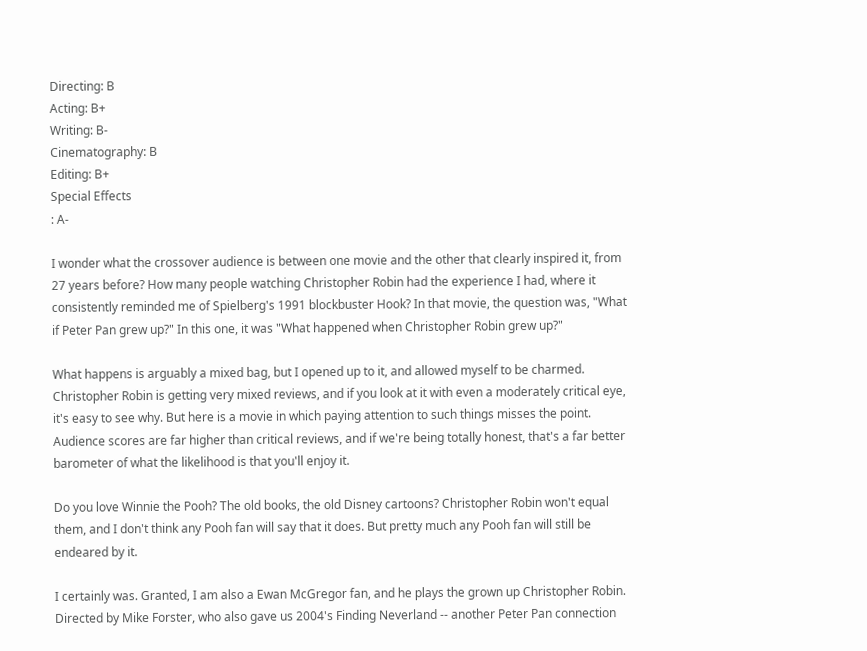Directing: B
Acting: B+
Writing: B-
Cinematography: B
Editing: B+
Special Effects
: A-

I wonder what the crossover audience is between one movie and the other that clearly inspired it, from 27 years before? How many people watching Christopher Robin had the experience I had, where it consistently reminded me of Spielberg's 1991 blockbuster Hook? In that movie, the question was, "What if Peter Pan grew up?" In this one, it was "What happened when Christopher Robin grew up?"

What happens is arguably a mixed bag, but I opened up to it, and allowed myself to be charmed. Christopher Robin is getting very mixed reviews, and if you look at it with even a moderately critical eye, it's easy to see why. But here is a movie in which paying attention to such things misses the point. Audience scores are far higher than critical reviews, and if we're being totally honest, that's a far better barometer of what the likelihood is that you'll enjoy it.

Do you love Winnie the Pooh? The old books, the old Disney cartoons? Christopher Robin won't equal them, and I don't think any Pooh fan will say that it does. But pretty much any Pooh fan will still be endeared by it.

I certainly was. Granted, I am also a Ewan McGregor fan, and he plays the grown up Christopher Robin. Directed by Mike Forster, who also gave us 2004's Finding Neverland -- another Peter Pan connection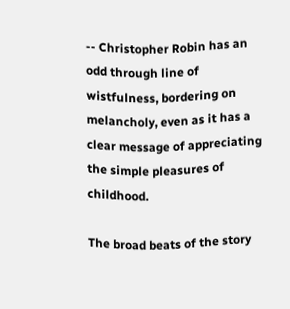-- Christopher Robin has an odd through line of wistfulness, bordering on melancholy, even as it has a clear message of appreciating the simple pleasures of childhood.

The broad beats of the story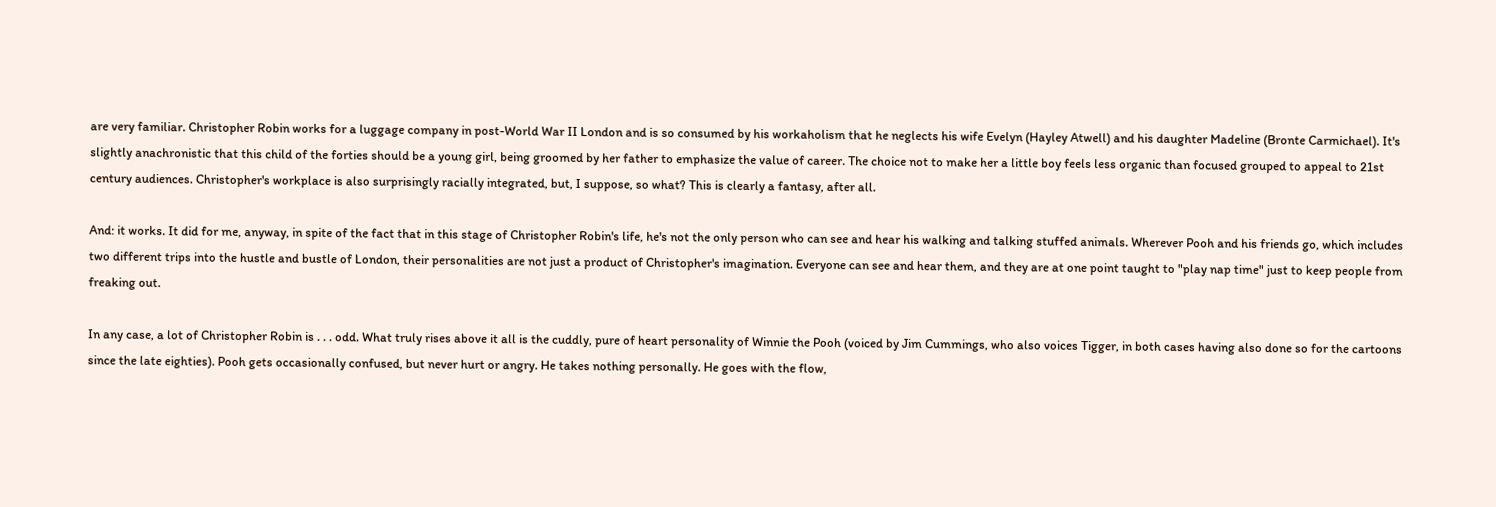are very familiar. Christopher Robin works for a luggage company in post-World War II London and is so consumed by his workaholism that he neglects his wife Evelyn (Hayley Atwell) and his daughter Madeline (Bronte Carmichael). It's slightly anachronistic that this child of the forties should be a young girl, being groomed by her father to emphasize the value of career. The choice not to make her a little boy feels less organic than focused grouped to appeal to 21st century audiences. Christopher's workplace is also surprisingly racially integrated, but, I suppose, so what? This is clearly a fantasy, after all.

And: it works. It did for me, anyway, in spite of the fact that in this stage of Christopher Robin's life, he's not the only person who can see and hear his walking and talking stuffed animals. Wherever Pooh and his friends go, which includes two different trips into the hustle and bustle of London, their personalities are not just a product of Christopher's imagination. Everyone can see and hear them, and they are at one point taught to "play nap time" just to keep people from freaking out.

In any case, a lot of Christopher Robin is . . . odd. What truly rises above it all is the cuddly, pure of heart personality of Winnie the Pooh (voiced by Jim Cummings, who also voices Tigger, in both cases having also done so for the cartoons since the late eighties). Pooh gets occasionally confused, but never hurt or angry. He takes nothing personally. He goes with the flow,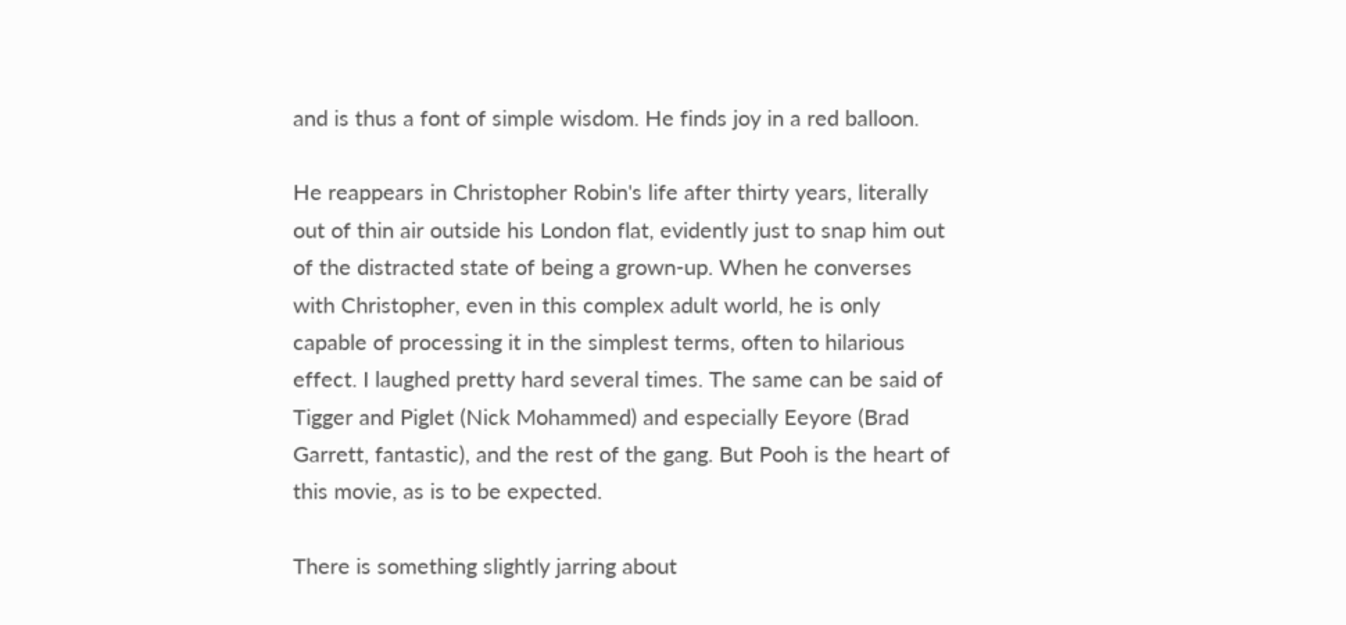and is thus a font of simple wisdom. He finds joy in a red balloon.

He reappears in Christopher Robin's life after thirty years, literally out of thin air outside his London flat, evidently just to snap him out of the distracted state of being a grown-up. When he converses with Christopher, even in this complex adult world, he is only capable of processing it in the simplest terms, often to hilarious effect. I laughed pretty hard several times. The same can be said of Tigger and Piglet (Nick Mohammed) and especially Eeyore (Brad Garrett, fantastic), and the rest of the gang. But Pooh is the heart of this movie, as is to be expected.

There is something slightly jarring about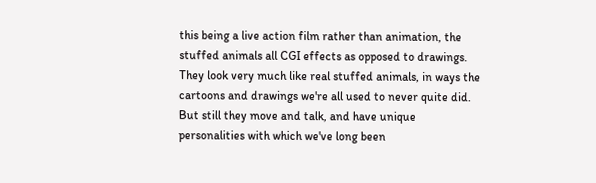this being a live action film rather than animation, the stuffed animals all CGI effects as opposed to drawings. They look very much like real stuffed animals, in ways the cartoons and drawings we're all used to never quite did. But still they move and talk, and have unique personalities with which we've long been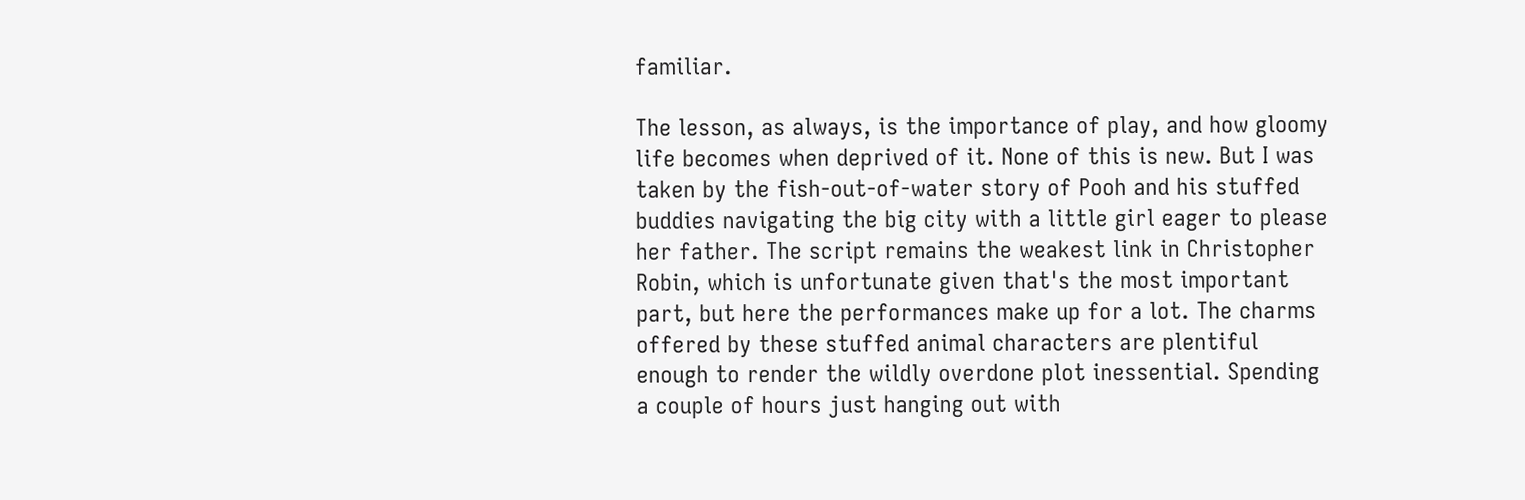familiar.

The lesson, as always, is the importance of play, and how gloomy life becomes when deprived of it. None of this is new. But I was taken by the fish-out-of-water story of Pooh and his stuffed buddies navigating the big city with a little girl eager to please her father. The script remains the weakest link in Christopher Robin, which is unfortunate given that's the most important part, but here the performances make up for a lot. The charms offered by these stuffed animal characters are plentiful enough to render the wildly overdone plot inessential. Spending a couple of hours just hanging out with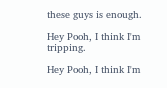these guys is enough.

Hey Pooh, I think I'm tripping.

Hey Pooh, I think I'm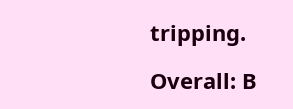tripping.

Overall: B